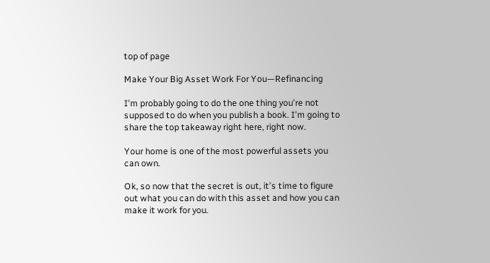top of page

Make Your Big Asset Work For You—Refinancing

I’m probably going to do the one thing you’re not supposed to do when you publish a book. I’m going to share the top takeaway right here, right now.

Your home is one of the most powerful assets you can own.

Ok, so now that the secret is out, it’s time to figure out what you can do with this asset and how you can make it work for you.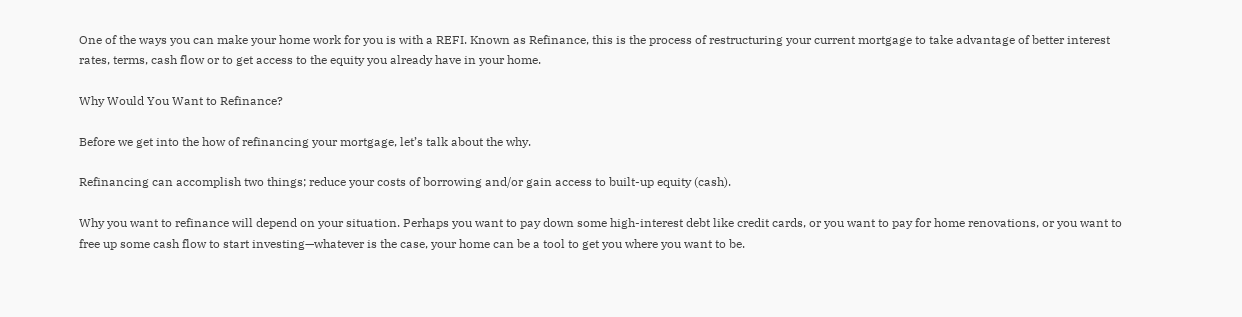One of the ways you can make your home work for you is with a REFI. Known as Refinance, this is the process of restructuring your current mortgage to take advantage of better interest rates, terms, cash flow or to get access to the equity you already have in your home.

Why Would You Want to Refinance?

Before we get into the how of refinancing your mortgage, let’s talk about the why.

Refinancing can accomplish two things; reduce your costs of borrowing and/or gain access to built-up equity (cash).

Why you want to refinance will depend on your situation. Perhaps you want to pay down some high-interest debt like credit cards, or you want to pay for home renovations, or you want to free up some cash flow to start investing—whatever is the case, your home can be a tool to get you where you want to be.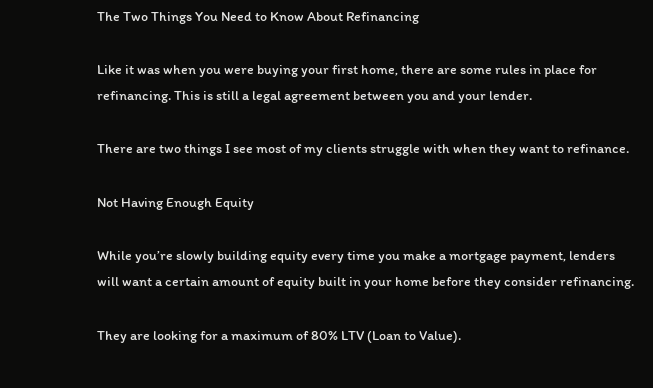The Two Things You Need to Know About Refinancing

Like it was when you were buying your first home, there are some rules in place for refinancing. This is still a legal agreement between you and your lender.

There are two things I see most of my clients struggle with when they want to refinance.

Not Having Enough Equity

While you’re slowly building equity every time you make a mortgage payment, lenders will want a certain amount of equity built in your home before they consider refinancing.

They are looking for a maximum of 80% LTV (Loan to Value).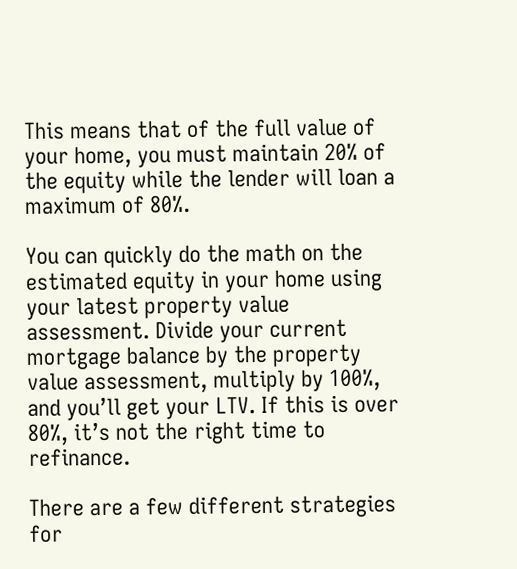This means that of the full value of your home, you must maintain 20% of the equity while the lender will loan a maximum of 80%.

You can quickly do the math on the estimated equity in your home using your latest property value assessment. Divide your current mortgage balance by the property value assessment, multiply by 100%, and you’ll get your LTV. If this is over 80%, it’s not the right time to refinance.

There are a few different strategies for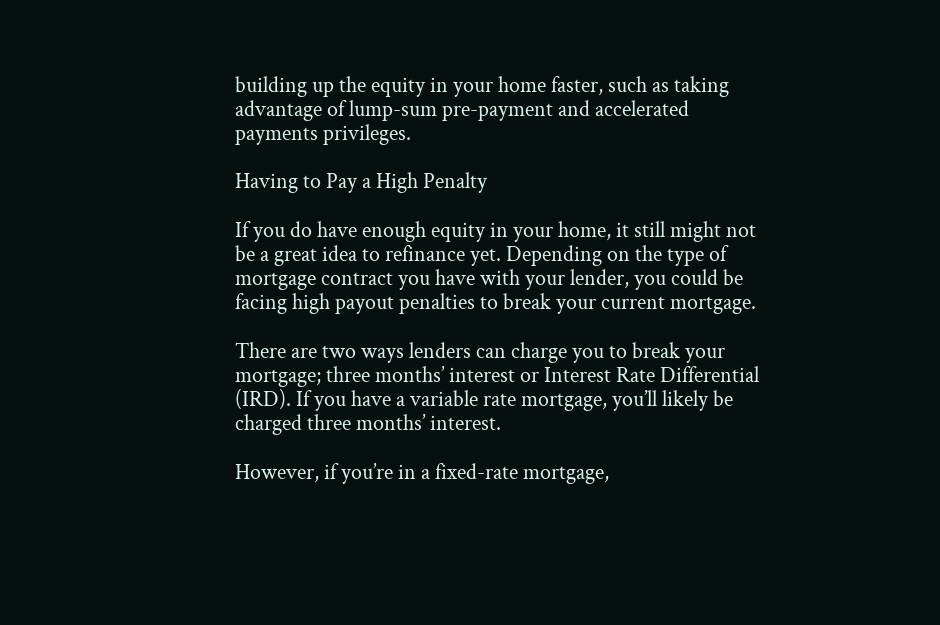building up the equity in your home faster, such as taking advantage of lump-sum pre-payment and accelerated payments privileges.

Having to Pay a High Penalty

If you do have enough equity in your home, it still might not be a great idea to refinance yet. Depending on the type of mortgage contract you have with your lender, you could be facing high payout penalties to break your current mortgage.

There are two ways lenders can charge you to break your mortgage; three months’ interest or Interest Rate Differential (IRD). If you have a variable rate mortgage, you’ll likely be charged three months’ interest.

However, if you’re in a fixed-rate mortgage,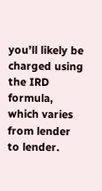you’ll likely be charged using the IRD formula, which varies from lender to lender.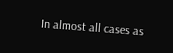In almost all cases as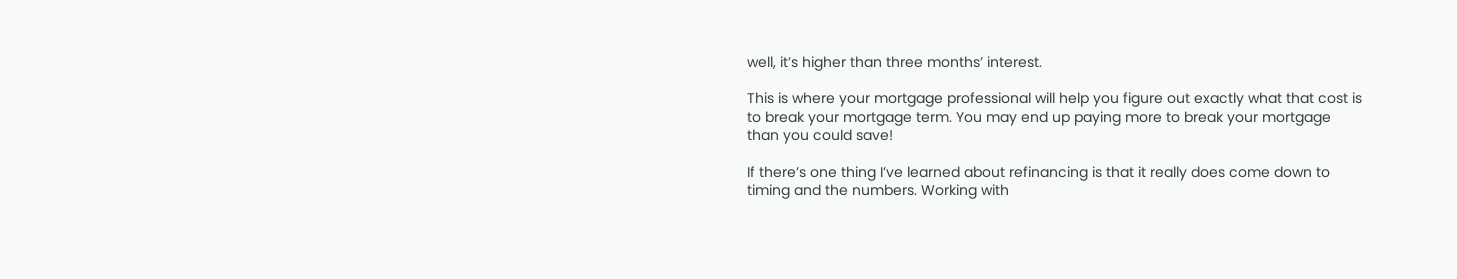well, it’s higher than three months’ interest.

This is where your mortgage professional will help you figure out exactly what that cost is to break your mortgage term. You may end up paying more to break your mortgage than you could save!

If there’s one thing I’ve learned about refinancing is that it really does come down to timing and the numbers. Working with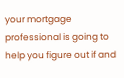your mortgage professional is going to help you figure out if and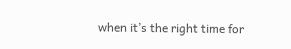when it’s the right time for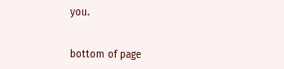you.


bottom of page